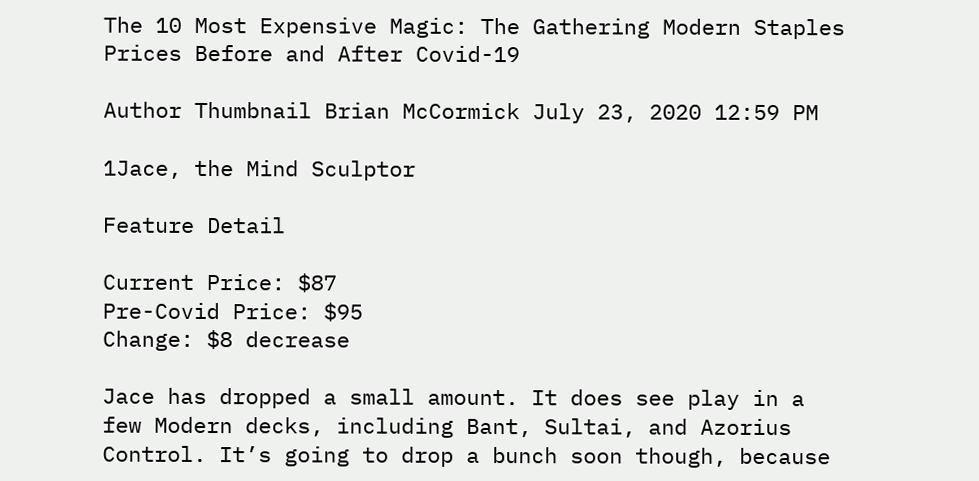The 10 Most Expensive Magic: The Gathering Modern Staples Prices Before and After Covid-19

Author Thumbnail Brian McCormick July 23, 2020 12:59 PM

1Jace, the Mind Sculptor

Feature Detail

Current Price: $87
Pre-Covid Price: $95
Change: $8 decrease

Jace has dropped a small amount. It does see play in a few Modern decks, including Bant, Sultai, and Azorius Control. It’s going to drop a bunch soon though, because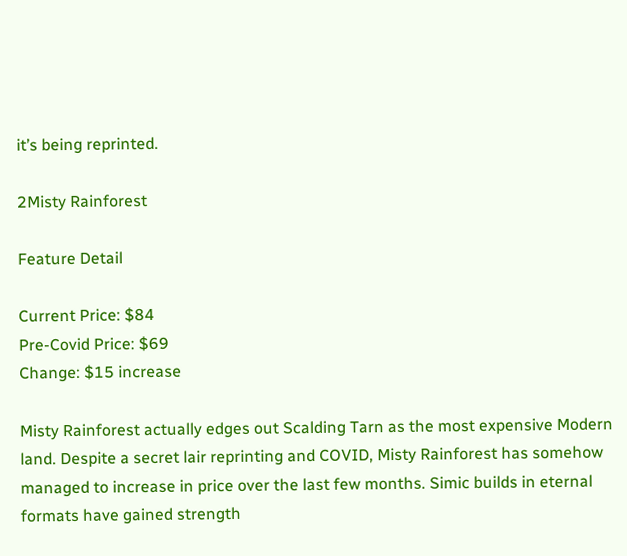it’s being reprinted.

2Misty Rainforest

Feature Detail

Current Price: $84
Pre-Covid Price: $69
Change: $15 increase

Misty Rainforest actually edges out Scalding Tarn as the most expensive Modern land. Despite a secret lair reprinting and COVID, Misty Rainforest has somehow managed to increase in price over the last few months. Simic builds in eternal formats have gained strength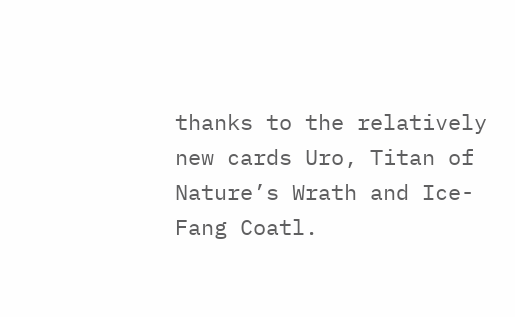thanks to the relatively new cards Uro, Titan of Nature’s Wrath and Ice-Fang Coatl.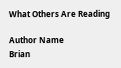What Others Are Reading

Author Name
Brian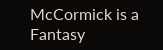McCormick is a Fantasy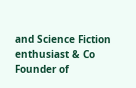and Science Fiction enthusiast & Co Founder of